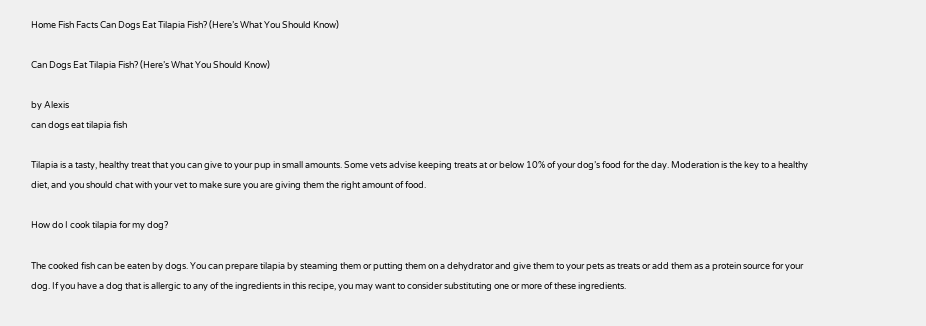Home Fish Facts Can Dogs Eat Tilapia Fish? (Here’s What You Should Know)

Can Dogs Eat Tilapia Fish? (Here’s What You Should Know)

by Alexis
can dogs eat tilapia fish

Tilapia is a tasty, healthy treat that you can give to your pup in small amounts. Some vets advise keeping treats at or below 10% of your dog’s food for the day. Moderation is the key to a healthy diet, and you should chat with your vet to make sure you are giving them the right amount of food.

How do I cook tilapia for my dog?

The cooked fish can be eaten by dogs. You can prepare tilapia by steaming them or putting them on a dehydrator and give them to your pets as treats or add them as a protein source for your dog. If you have a dog that is allergic to any of the ingredients in this recipe, you may want to consider substituting one or more of these ingredients.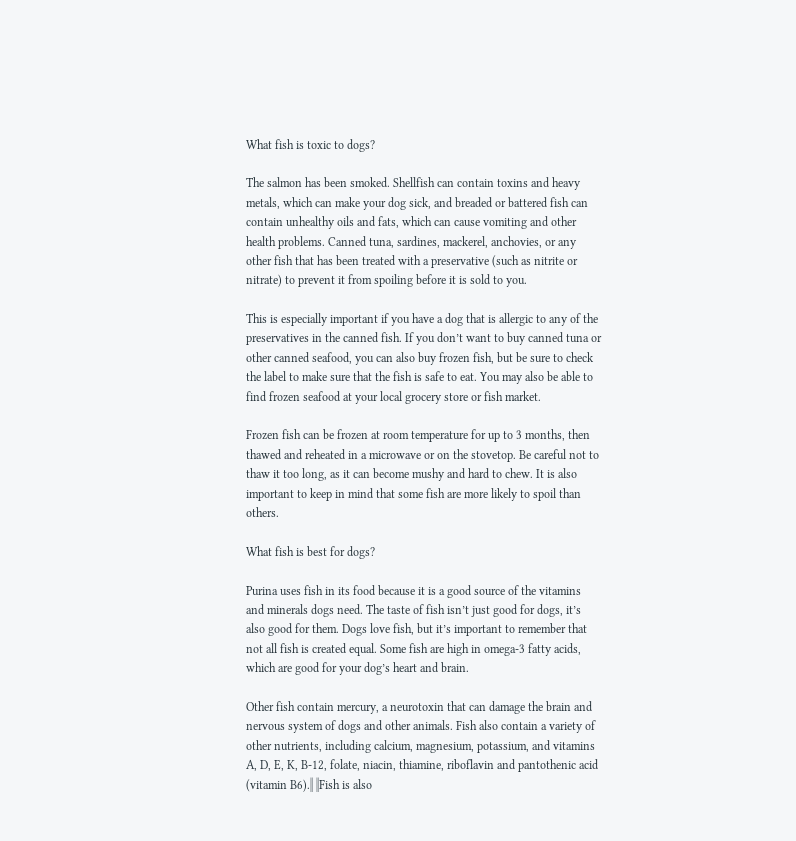What fish is toxic to dogs?

The salmon has been smoked. Shellfish can contain toxins and heavy metals, which can make your dog sick, and breaded or battered fish can contain unhealthy oils and fats, which can cause vomiting and other health problems. Canned tuna, sardines, mackerel, anchovies, or any other fish that has been treated with a preservative (such as nitrite or nitrate) to prevent it from spoiling before it is sold to you.

This is especially important if you have a dog that is allergic to any of the preservatives in the canned fish. If you don’t want to buy canned tuna or other canned seafood, you can also buy frozen fish, but be sure to check the label to make sure that the fish is safe to eat. You may also be able to find frozen seafood at your local grocery store or fish market.

Frozen fish can be frozen at room temperature for up to 3 months, then thawed and reheated in a microwave or on the stovetop. Be careful not to thaw it too long, as it can become mushy and hard to chew. It is also important to keep in mind that some fish are more likely to spoil than others.

What fish is best for dogs?

Purina uses fish in its food because it is a good source of the vitamins and minerals dogs need. The taste of fish isn’t just good for dogs, it’s also good for them. Dogs love fish, but it’s important to remember that not all fish is created equal. Some fish are high in omega-3 fatty acids, which are good for your dog’s heart and brain.

Other fish contain mercury, a neurotoxin that can damage the brain and nervous system of dogs and other animals. Fish also contain a variety of other nutrients, including calcium, magnesium, potassium, and vitamins A, D, E, K, B-12, folate, niacin, thiamine, riboflavin and pantothenic acid (vitamin B6).‖ ‖Fish is also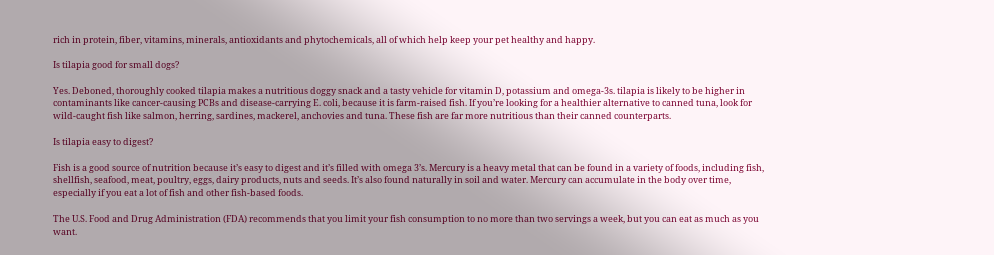rich in protein, fiber, vitamins, minerals, antioxidants and phytochemicals, all of which help keep your pet healthy and happy.

Is tilapia good for small dogs?

Yes. Deboned, thoroughly cooked tilapia makes a nutritious doggy snack and a tasty vehicle for vitamin D, potassium and omega-3s. tilapia is likely to be higher in contaminants like cancer-causing PCBs and disease-carrying E. coli, because it is farm-raised fish. If you’re looking for a healthier alternative to canned tuna, look for wild-caught fish like salmon, herring, sardines, mackerel, anchovies and tuna. These fish are far more nutritious than their canned counterparts.

Is tilapia easy to digest?

Fish is a good source of nutrition because it’s easy to digest and it’s filled with omega 3’s. Mercury is a heavy metal that can be found in a variety of foods, including fish, shellfish, seafood, meat, poultry, eggs, dairy products, nuts and seeds. It’s also found naturally in soil and water. Mercury can accumulate in the body over time, especially if you eat a lot of fish and other fish-based foods.

The U.S. Food and Drug Administration (FDA) recommends that you limit your fish consumption to no more than two servings a week, but you can eat as much as you want.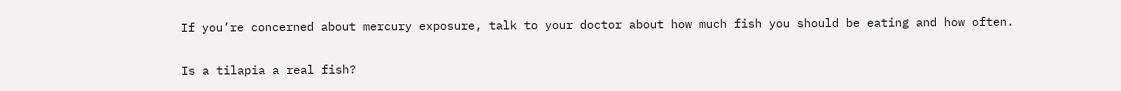If you’re concerned about mercury exposure, talk to your doctor about how much fish you should be eating and how often.

Is a tilapia a real fish?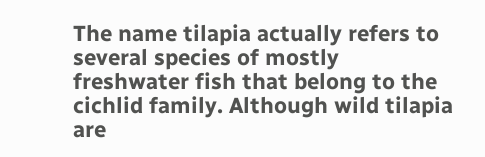The name tilapia actually refers to several species of mostly freshwater fish that belong to the cichlid family. Although wild tilapia are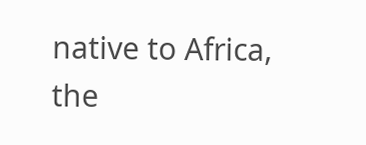native to Africa, the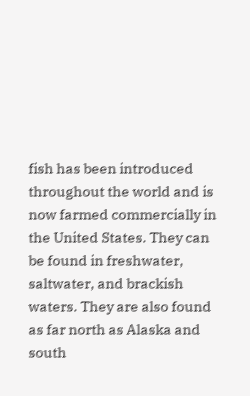fish has been introduced throughout the world and is now farmed commercially in the United States. They can be found in freshwater, saltwater, and brackish waters. They are also found as far north as Alaska and south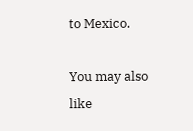to Mexico.

You may also like